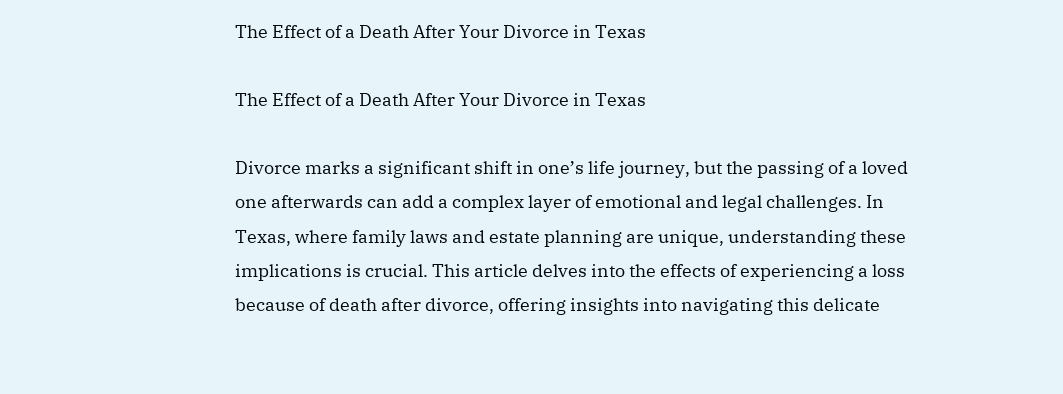The Effect of a Death After Your Divorce in Texas

The Effect of a Death After Your Divorce in Texas

Divorce marks a significant shift in one’s life journey, but the passing of a loved one afterwards can add a complex layer of emotional and legal challenges. In Texas, where family laws and estate planning are unique, understanding these implications is crucial. This article delves into the effects of experiencing a loss because of death after divorce, offering insights into navigating this delicate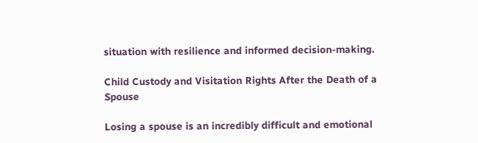situation with resilience and informed decision-making.

Child Custody and Visitation Rights After the Death of a Spouse

Losing a spouse is an incredibly difficult and emotional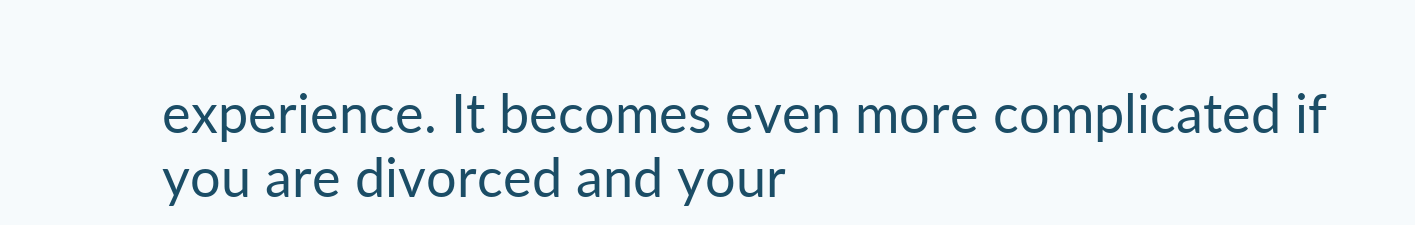experience. It becomes even more complicated if you are divorced and your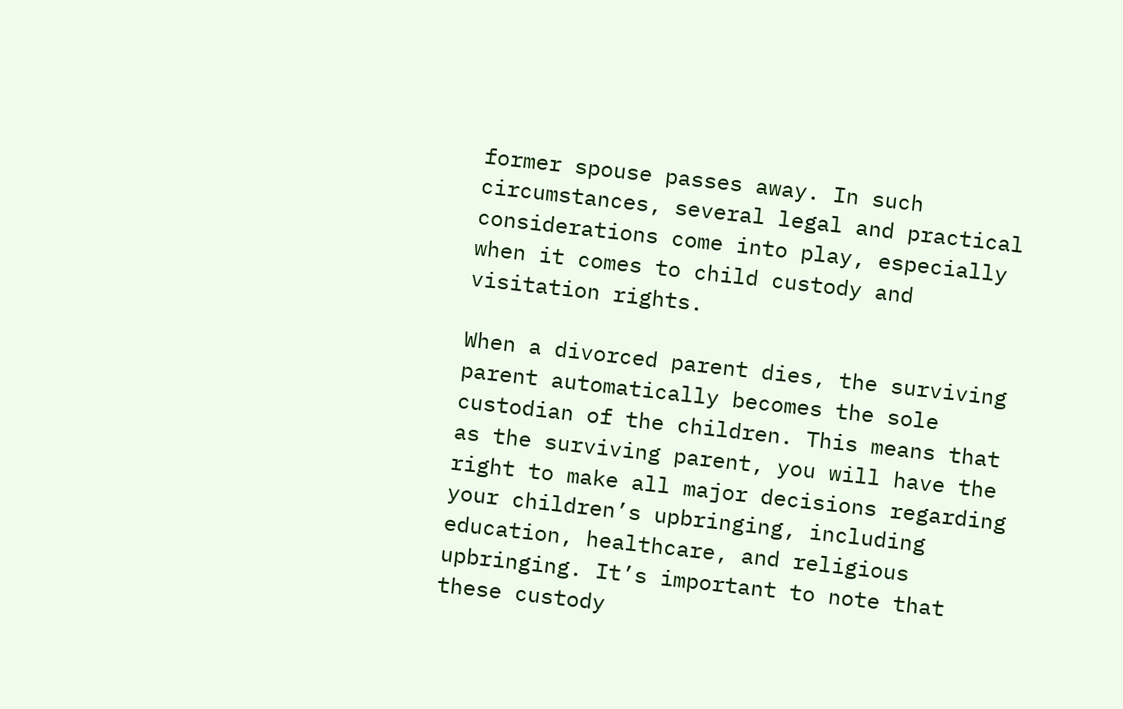former spouse passes away. In such circumstances, several legal and practical considerations come into play, especially when it comes to child custody and visitation rights.

When a divorced parent dies, the surviving parent automatically becomes the sole custodian of the children. This means that as the surviving parent, you will have the right to make all major decisions regarding your children’s upbringing, including education, healthcare, and religious upbringing. It’s important to note that these custody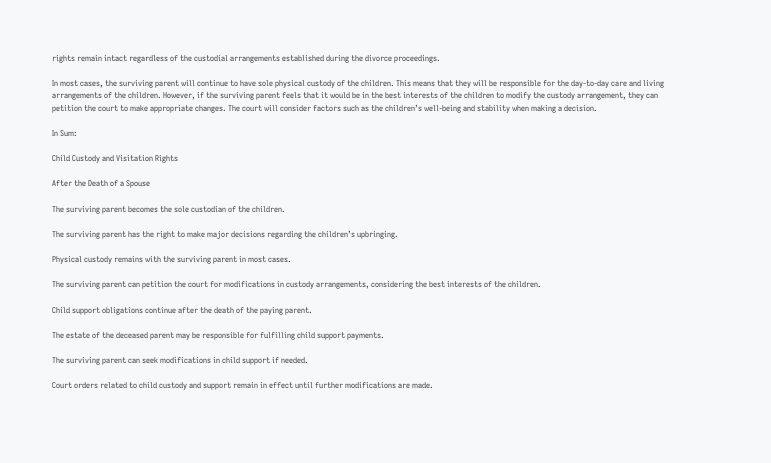rights remain intact regardless of the custodial arrangements established during the divorce proceedings.

In most cases, the surviving parent will continue to have sole physical custody of the children. This means that they will be responsible for the day-to-day care and living arrangements of the children. However, if the surviving parent feels that it would be in the best interests of the children to modify the custody arrangement, they can petition the court to make appropriate changes. The court will consider factors such as the children’s well-being and stability when making a decision.

In Sum:

Child Custody and Visitation Rights

After the Death of a Spouse

The surviving parent becomes the sole custodian of the children.

The surviving parent has the right to make major decisions regarding the children’s upbringing.

Physical custody remains with the surviving parent in most cases.

The surviving parent can petition the court for modifications in custody arrangements, considering the best interests of the children.

Child support obligations continue after the death of the paying parent.

The estate of the deceased parent may be responsible for fulfilling child support payments.

The surviving parent can seek modifications in child support if needed.

Court orders related to child custody and support remain in effect until further modifications are made.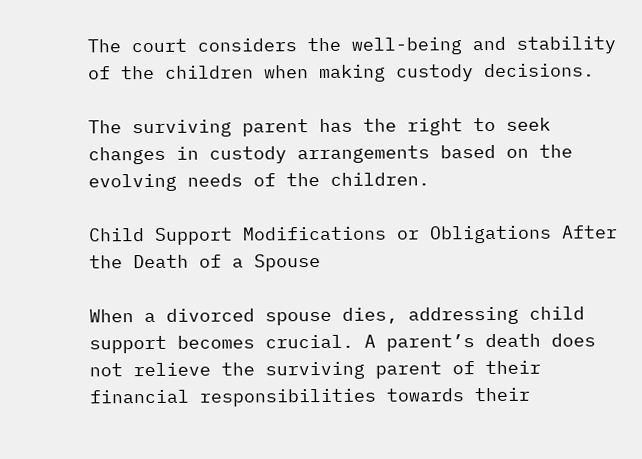The court considers the well-being and stability of the children when making custody decisions.

The surviving parent has the right to seek changes in custody arrangements based on the evolving needs of the children.

Child Support Modifications or Obligations After the Death of a Spouse

When a divorced spouse dies, addressing child support becomes crucial. A parent’s death does not relieve the surviving parent of their financial responsibilities towards their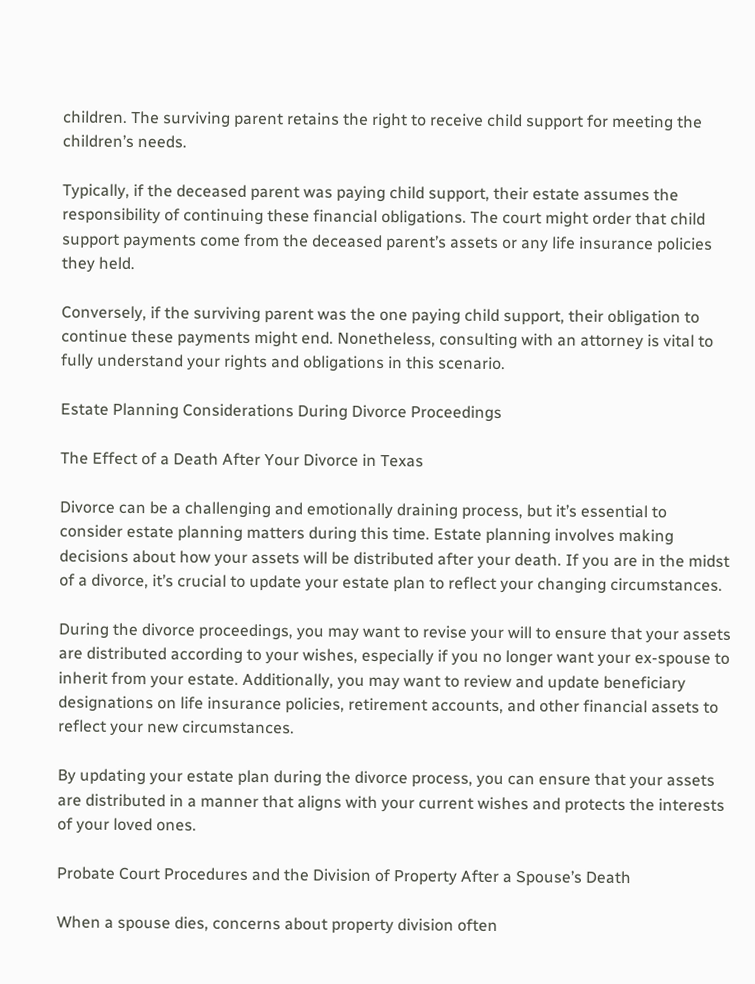children. The surviving parent retains the right to receive child support for meeting the children’s needs.

Typically, if the deceased parent was paying child support, their estate assumes the responsibility of continuing these financial obligations. The court might order that child support payments come from the deceased parent’s assets or any life insurance policies they held.

Conversely, if the surviving parent was the one paying child support, their obligation to continue these payments might end. Nonetheless, consulting with an attorney is vital to fully understand your rights and obligations in this scenario.

Estate Planning Considerations During Divorce Proceedings

The Effect of a Death After Your Divorce in Texas

Divorce can be a challenging and emotionally draining process, but it’s essential to consider estate planning matters during this time. Estate planning involves making decisions about how your assets will be distributed after your death. If you are in the midst of a divorce, it’s crucial to update your estate plan to reflect your changing circumstances.

During the divorce proceedings, you may want to revise your will to ensure that your assets are distributed according to your wishes, especially if you no longer want your ex-spouse to inherit from your estate. Additionally, you may want to review and update beneficiary designations on life insurance policies, retirement accounts, and other financial assets to reflect your new circumstances.

By updating your estate plan during the divorce process, you can ensure that your assets are distributed in a manner that aligns with your current wishes and protects the interests of your loved ones.

Probate Court Procedures and the Division of Property After a Spouse’s Death

When a spouse dies, concerns about property division often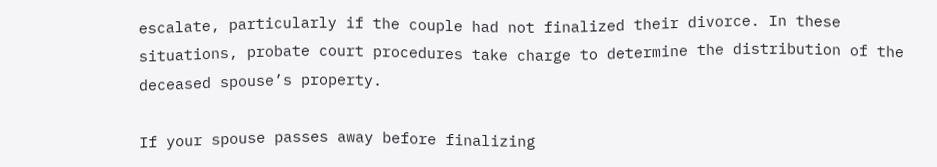escalate, particularly if the couple had not finalized their divorce. In these situations, probate court procedures take charge to determine the distribution of the deceased spouse’s property.

If your spouse passes away before finalizing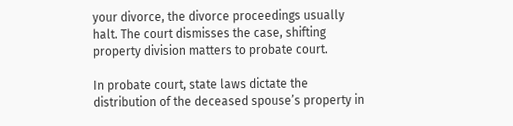your divorce, the divorce proceedings usually halt. The court dismisses the case, shifting property division matters to probate court.

In probate court, state laws dictate the distribution of the deceased spouse’s property in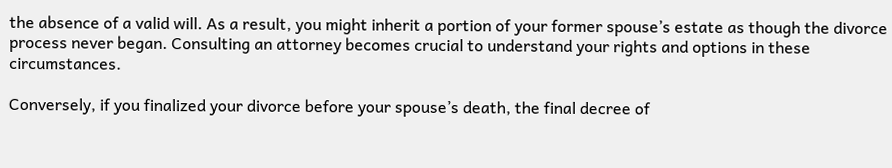the absence of a valid will. As a result, you might inherit a portion of your former spouse’s estate as though the divorce process never began. Consulting an attorney becomes crucial to understand your rights and options in these circumstances.

Conversely, if you finalized your divorce before your spouse’s death, the final decree of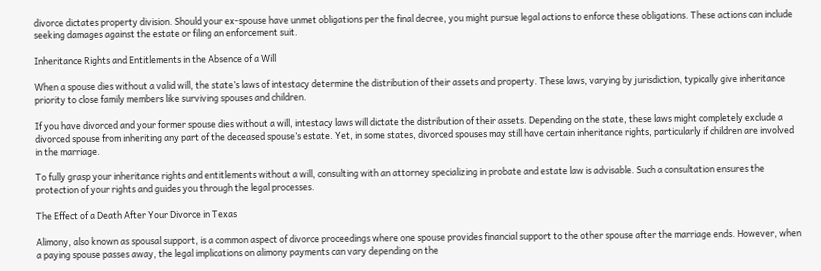divorce dictates property division. Should your ex-spouse have unmet obligations per the final decree, you might pursue legal actions to enforce these obligations. These actions can include seeking damages against the estate or filing an enforcement suit.

Inheritance Rights and Entitlements in the Absence of a Will

When a spouse dies without a valid will, the state’s laws of intestacy determine the distribution of their assets and property. These laws, varying by jurisdiction, typically give inheritance priority to close family members like surviving spouses and children.

If you have divorced and your former spouse dies without a will, intestacy laws will dictate the distribution of their assets. Depending on the state, these laws might completely exclude a divorced spouse from inheriting any part of the deceased spouse’s estate. Yet, in some states, divorced spouses may still have certain inheritance rights, particularly if children are involved in the marriage.

To fully grasp your inheritance rights and entitlements without a will, consulting with an attorney specializing in probate and estate law is advisable. Such a consultation ensures the protection of your rights and guides you through the legal processes.

The Effect of a Death After Your Divorce in Texas

Alimony, also known as spousal support, is a common aspect of divorce proceedings where one spouse provides financial support to the other spouse after the marriage ends. However, when a paying spouse passes away, the legal implications on alimony payments can vary depending on the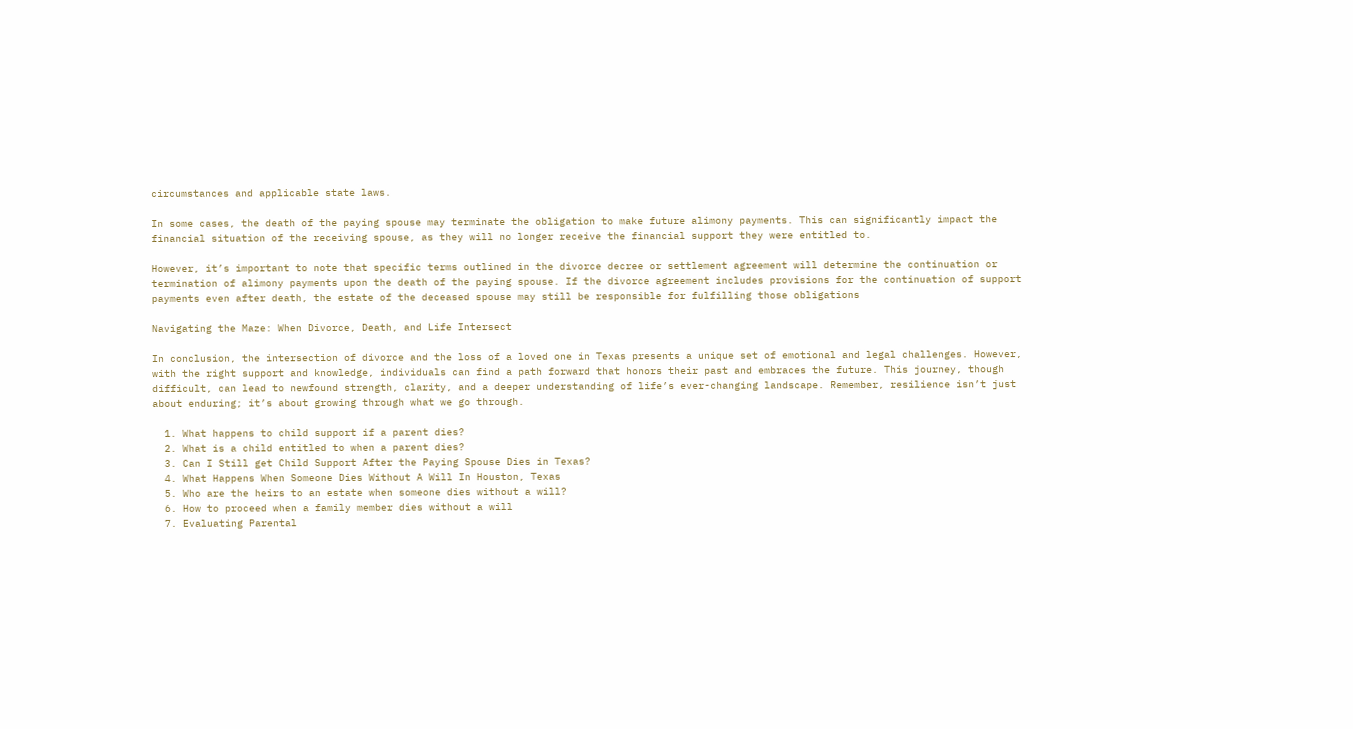circumstances and applicable state laws.

In some cases, the death of the paying spouse may terminate the obligation to make future alimony payments. This can significantly impact the financial situation of the receiving spouse, as they will no longer receive the financial support they were entitled to.

However, it’s important to note that specific terms outlined in the divorce decree or settlement agreement will determine the continuation or termination of alimony payments upon the death of the paying spouse. If the divorce agreement includes provisions for the continuation of support payments even after death, the estate of the deceased spouse may still be responsible for fulfilling those obligations

Navigating the Maze: When Divorce, Death, and Life Intersect

In conclusion, the intersection of divorce and the loss of a loved one in Texas presents a unique set of emotional and legal challenges. However, with the right support and knowledge, individuals can find a path forward that honors their past and embraces the future. This journey, though difficult, can lead to newfound strength, clarity, and a deeper understanding of life’s ever-changing landscape. Remember, resilience isn’t just about enduring; it’s about growing through what we go through.

  1. What happens to child support if a parent dies?
  2. What is a child entitled to when a parent dies?
  3. Can I Still get Child Support After the Paying Spouse Dies in Texas?
  4. What Happens When Someone Dies Without A Will In Houston, Texas
  5. Who are the heirs to an estate when someone dies without a will?
  6. How to proceed when a family member dies without a will
  7. Evaluating Parental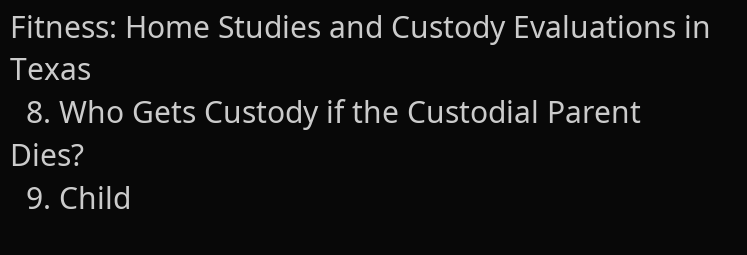Fitness: Home Studies and Custody Evaluations in Texas
  8. Who Gets Custody if the Custodial Parent Dies?
  9. Child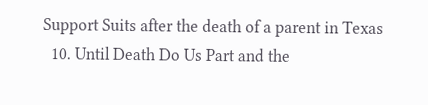Support Suits after the death of a parent in Texas
  10. Until Death Do Us Part and the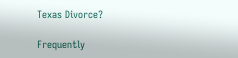Texas Divorce?

Frequently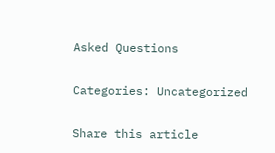Asked Questions

Categories: Uncategorized

Share this article